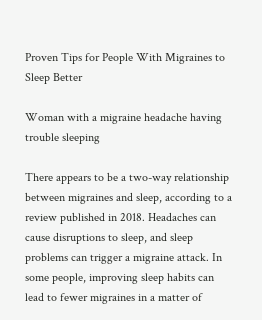Proven Tips for People With Migraines to Sleep Better

Woman with a migraine headache having trouble sleeping

There appears to be a two-way relationship between migraines and sleep, according to a review published in 2018. Headaches can cause disruptions to sleep, and sleep problems can trigger a migraine attack. In some people, improving sleep habits can lead to fewer migraines in a matter of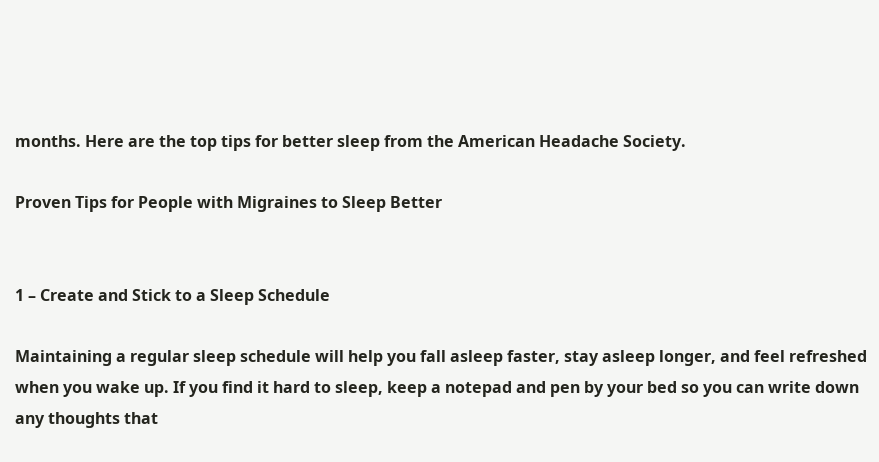months. Here are the top tips for better sleep from the American Headache Society.

Proven Tips for People with Migraines to Sleep Better


1 – Create and Stick to a Sleep Schedule

Maintaining a regular sleep schedule will help you fall asleep faster, stay asleep longer, and feel refreshed when you wake up. If you find it hard to sleep, keep a notepad and pen by your bed so you can write down any thoughts that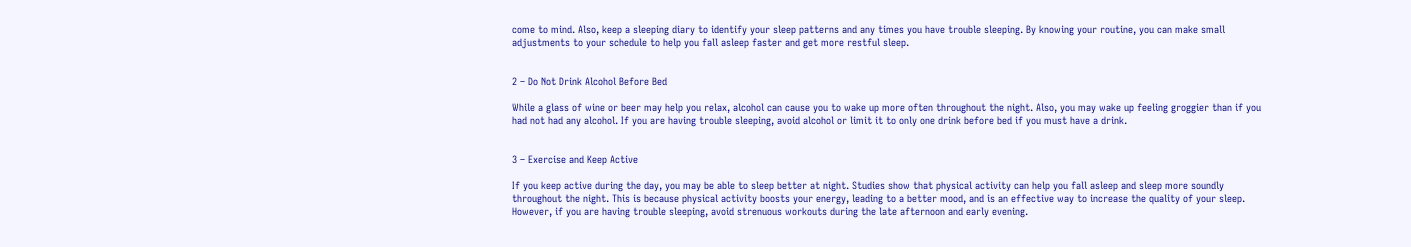come to mind. Also, keep a sleeping diary to identify your sleep patterns and any times you have trouble sleeping. By knowing your routine, you can make small adjustments to your schedule to help you fall asleep faster and get more restful sleep.


2 – Do Not Drink Alcohol Before Bed

While a glass of wine or beer may help you relax, alcohol can cause you to wake up more often throughout the night. Also, you may wake up feeling groggier than if you had not had any alcohol. If you are having trouble sleeping, avoid alcohol or limit it to only one drink before bed if you must have a drink.


3 – Exercise and Keep Active

If you keep active during the day, you may be able to sleep better at night. Studies show that physical activity can help you fall asleep and sleep more soundly throughout the night. This is because physical activity boosts your energy, leading to a better mood, and is an effective way to increase the quality of your sleep. However, if you are having trouble sleeping, avoid strenuous workouts during the late afternoon and early evening.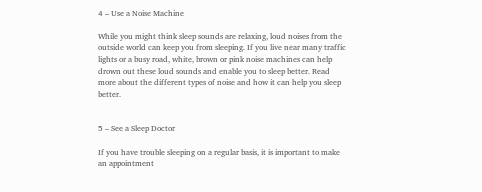4 – Use a Noise Machine

While you might think sleep sounds are relaxing, loud noises from the outside world can keep you from sleeping. If you live near many traffic lights or a busy road, white, brown or pink noise machines can help drown out these loud sounds and enable you to sleep better. Read more about the different types of noise and how it can help you sleep better.


5 – See a Sleep Doctor

If you have trouble sleeping on a regular basis, it is important to make an appointment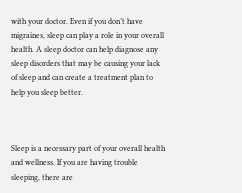with your doctor. Even if you don’t have migraines, sleep can play a role in your overall health. A sleep doctor can help diagnose any sleep disorders that may be causing your lack of sleep and can create a treatment plan to help you sleep better.



Sleep is a necessary part of your overall health and wellness. If you are having trouble sleeping, there are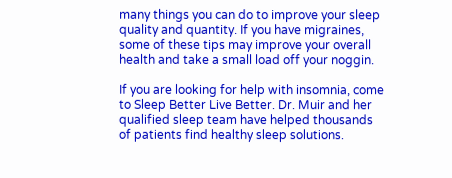many things you can do to improve your sleep quality and quantity. If you have migraines, some of these tips may improve your overall health and take a small load off your noggin.

If you are looking for help with insomnia, come to Sleep Better Live Better. Dr. Muir and her qualified sleep team have helped thousands of patients find healthy sleep solutions.